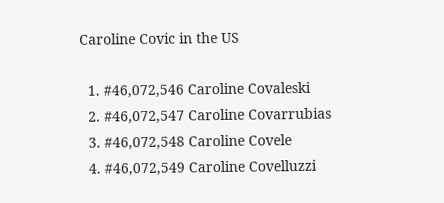Caroline Covic in the US

  1. #46,072,546 Caroline Covaleski
  2. #46,072,547 Caroline Covarrubias
  3. #46,072,548 Caroline Covele
  4. #46,072,549 Caroline Covelluzzi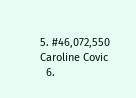5. #46,072,550 Caroline Covic
  6.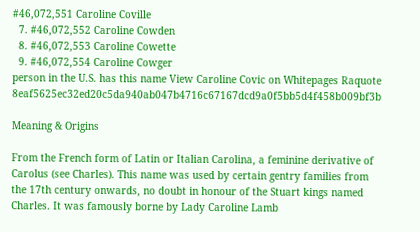#46,072,551 Caroline Coville
  7. #46,072,552 Caroline Cowden
  8. #46,072,553 Caroline Cowette
  9. #46,072,554 Caroline Cowger
person in the U.S. has this name View Caroline Covic on Whitepages Raquote 8eaf5625ec32ed20c5da940ab047b4716c67167dcd9a0f5bb5d4f458b009bf3b

Meaning & Origins

From the French form of Latin or Italian Carolina, a feminine derivative of Carolus (see Charles). This name was used by certain gentry families from the 17th century onwards, no doubt in honour of the Stuart kings named Charles. It was famously borne by Lady Caroline Lamb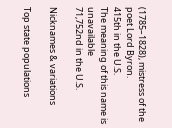(1785–1828), mistress of the poet Lord Byron.
415th in the U.S.
The meaning of this name is unavailable
71,752nd in the U.S.

Nicknames & variations

Top state populations